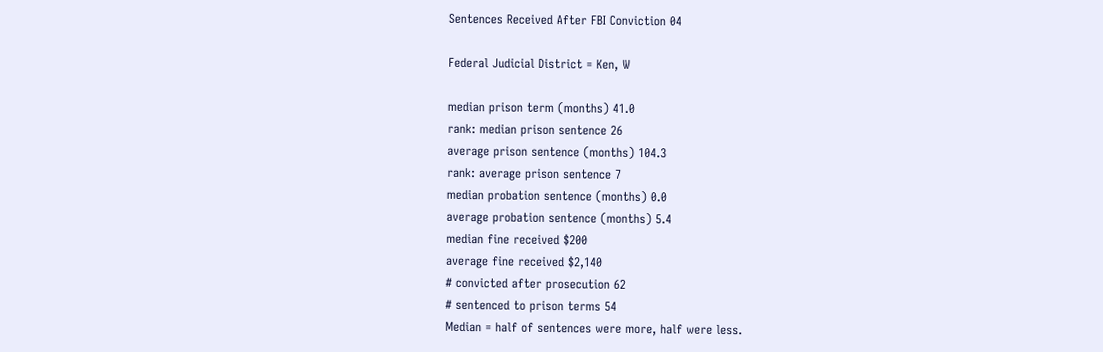Sentences Received After FBI Conviction 04

Federal Judicial District = Ken, W

median prison term (months) 41.0
rank: median prison sentence 26
average prison sentence (months) 104.3
rank: average prison sentence 7
median probation sentence (months) 0.0
average probation sentence (months) 5.4
median fine received $200
average fine received $2,140
# convicted after prosecution 62
# sentenced to prison terms 54
Median = half of sentences were more, half were less.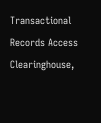Transactional Records Access Clearinghouse,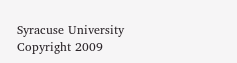Syracuse University
Copyright 2009